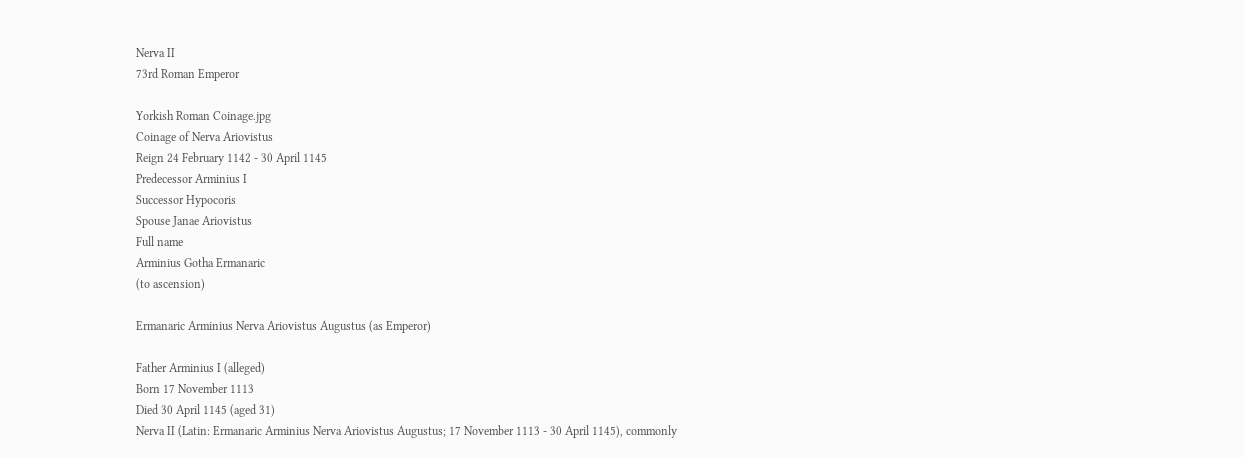Nerva II
73rd Roman Emperor

Yorkish Roman Coinage.jpg
Coinage of Nerva Ariovistus
Reign 24 February 1142 - 30 April 1145
Predecessor Arminius I
Successor Hypocoris
Spouse Janae Ariovistus
Full name
Arminius Gotha Ermanaric
(to ascension)

Ermanaric Arminius Nerva Ariovistus Augustus (as Emperor)

Father Arminius I (alleged)
Born 17 November 1113
Died 30 April 1145 (aged 31)
Nerva II (Latin: Ermanaric Arminius Nerva Ariovistus Augustus; 17 November 1113 - 30 April 1145), commonly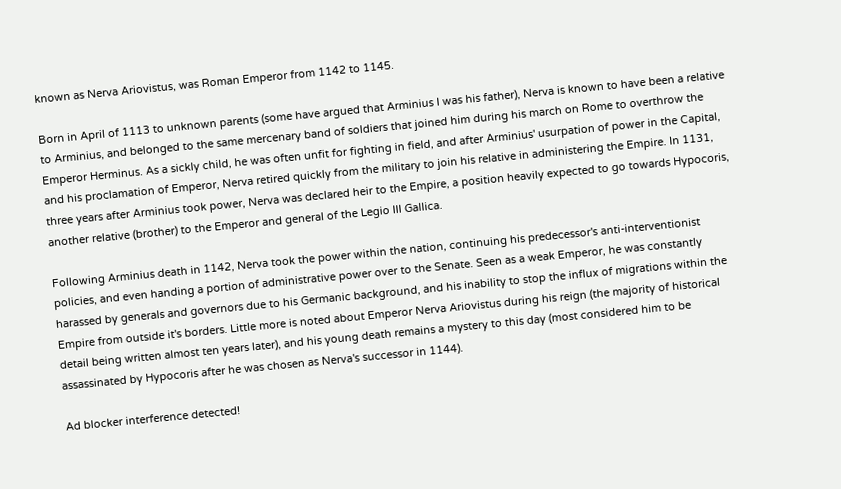known as Nerva Ariovistus, was Roman Emperor from 1142 to 1145.

Born in April of 1113 to unknown parents (some have argued that Arminius I was his father), Nerva is known to have been a relative to Arminius, and belonged to the same mercenary band of soldiers that joined him during his march on Rome to overthrow the Emperor Herminus. As a sickly child, he was often unfit for fighting in field, and after Arminius' usurpation of power in the Capital, and his proclamation of Emperor, Nerva retired quickly from the military to join his relative in administering the Empire. In 1131, three years after Arminius took power, Nerva was declared heir to the Empire, a position heavily expected to go towards Hypocoris, another relative (brother) to the Emperor and general of the Legio III Gallica.

Following Arminius death in 1142, Nerva took the power within the nation, continuing his predecessor's anti-interventionist policies, and even handing a portion of administrative power over to the Senate. Seen as a weak Emperor, he was constantly harassed by generals and governors due to his Germanic background, and his inability to stop the influx of migrations within the Empire from outside it's borders. Little more is noted about Emperor Nerva Ariovistus during his reign (the majority of historical detail being written almost ten years later), and his young death remains a mystery to this day (most considered him to be assassinated by Hypocoris after he was chosen as Nerva's successor in 1144).

Ad blocker interference detected!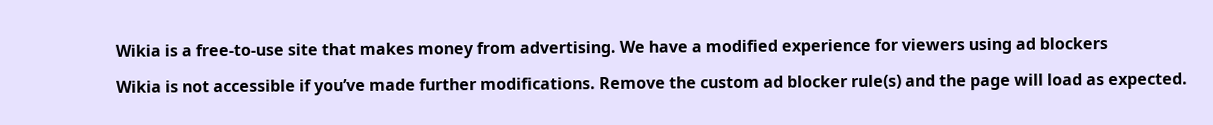Wikia is a free-to-use site that makes money from advertising. We have a modified experience for viewers using ad blockers

Wikia is not accessible if you’ve made further modifications. Remove the custom ad blocker rule(s) and the page will load as expected.